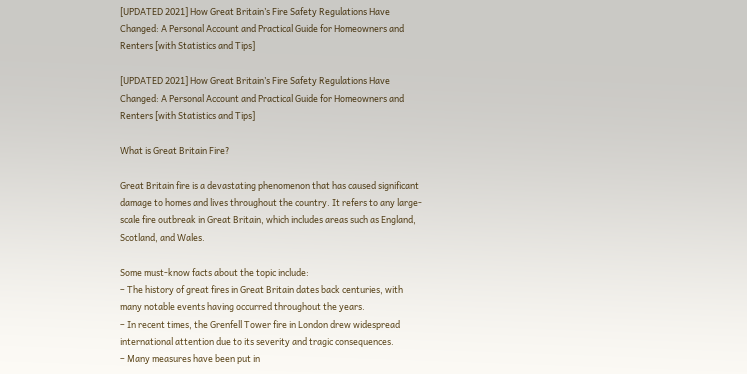[UPDATED 2021] How Great Britain’s Fire Safety Regulations Have Changed: A Personal Account and Practical Guide for Homeowners and Renters [with Statistics and Tips]

[UPDATED 2021] How Great Britain’s Fire Safety Regulations Have Changed: A Personal Account and Practical Guide for Homeowners and Renters [with Statistics and Tips]

What is Great Britain Fire?

Great Britain fire is a devastating phenomenon that has caused significant damage to homes and lives throughout the country. It refers to any large-scale fire outbreak in Great Britain, which includes areas such as England, Scotland, and Wales.

Some must-know facts about the topic include:
– The history of great fires in Great Britain dates back centuries, with many notable events having occurred throughout the years.
– In recent times, the Grenfell Tower fire in London drew widespread international attention due to its severity and tragic consequences.
– Many measures have been put in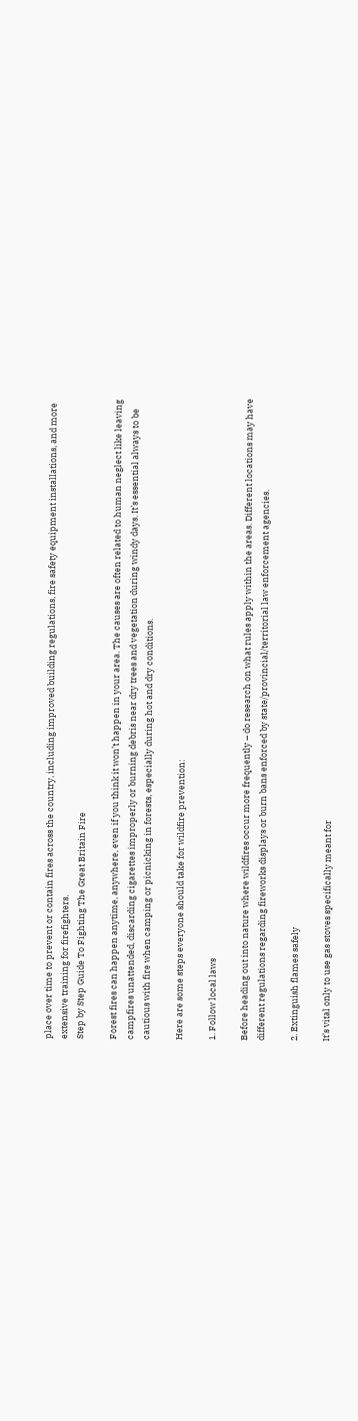place over time to prevent or contain fires across the country, including improved building regulations, fire safety equipment installations, and more extensive training for firefighters.
Step by Step Guide To Fighting The Great Britain Fire

Forest fires can happen anytime, anywhere, even if you think it won’t happen in your area. The causes are often related to human neglect like leaving campfires unattended, discarding cigarettes improperly or burning debris near dry trees and vegetation during windy days. It’s essential always to be cautious with fire when camping or picnicking in forests, especially during hot and dry conditions.

Here are some steps everyone should take for wildfire prevention:

1. Follow local laws

Before heading out into nature where wildfires occur more frequently – do research on what rules apply within the areas. Different locations may have different regulations regarding fireworks displays or burn bans enforced by state/provincial/territorial law enforcement agencies.

2. Extinguish flames safely

It’s vital only to use gas stoves specifically meant for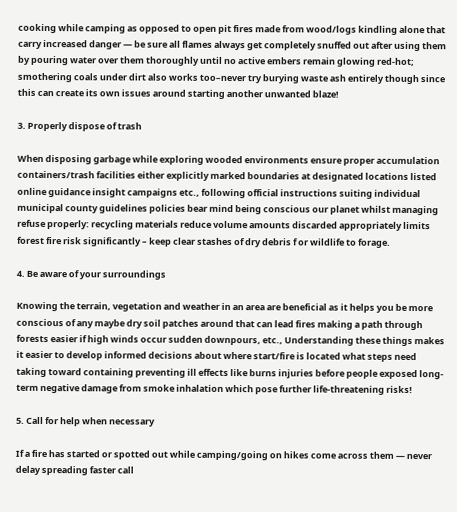cooking while camping as opposed to open pit fires made from wood/logs kindling alone that carry increased danger — be sure all flames always get completely snuffed out after using them by pouring water over them thoroughly until no active embers remain glowing red-hot; smothering coals under dirt also works too–never try burying waste ash entirely though since this can create its own issues around starting another unwanted blaze!

3. Properly dispose of trash

When disposing garbage while exploring wooded environments ensure proper accumulation containers/trash facilities either explicitly marked boundaries at designated locations listed online guidance insight campaigns etc., following official instructions suiting individual municipal county guidelines policies bear mind being conscious our planet whilst managing refuse properly: recycling materials reduce volume amounts discarded appropriately limits forest fire risk significantly – keep clear stashes of dry debris f or wildlife to forage.

4. Be aware of your surroundings

Knowing the terrain, vegetation and weather in an area are beneficial as it helps you be more conscious of any maybe dry soil patches around that can lead fires making a path through forests easier if high winds occur sudden downpours, etc., Understanding these things makes it easier to develop informed decisions about where start/fire is located what steps need taking toward containing preventing ill effects like burns injuries before people exposed long-term negative damage from smoke inhalation which pose further life-threatening risks!

5. Call for help when necessary

If a fire has started or spotted out while camping/going on hikes come across them — never delay spreading faster call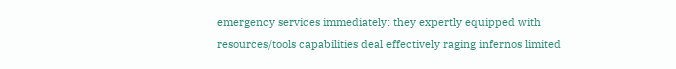emergency services immediately: they expertly equipped with resources/tools capabilities deal effectively raging infernos limited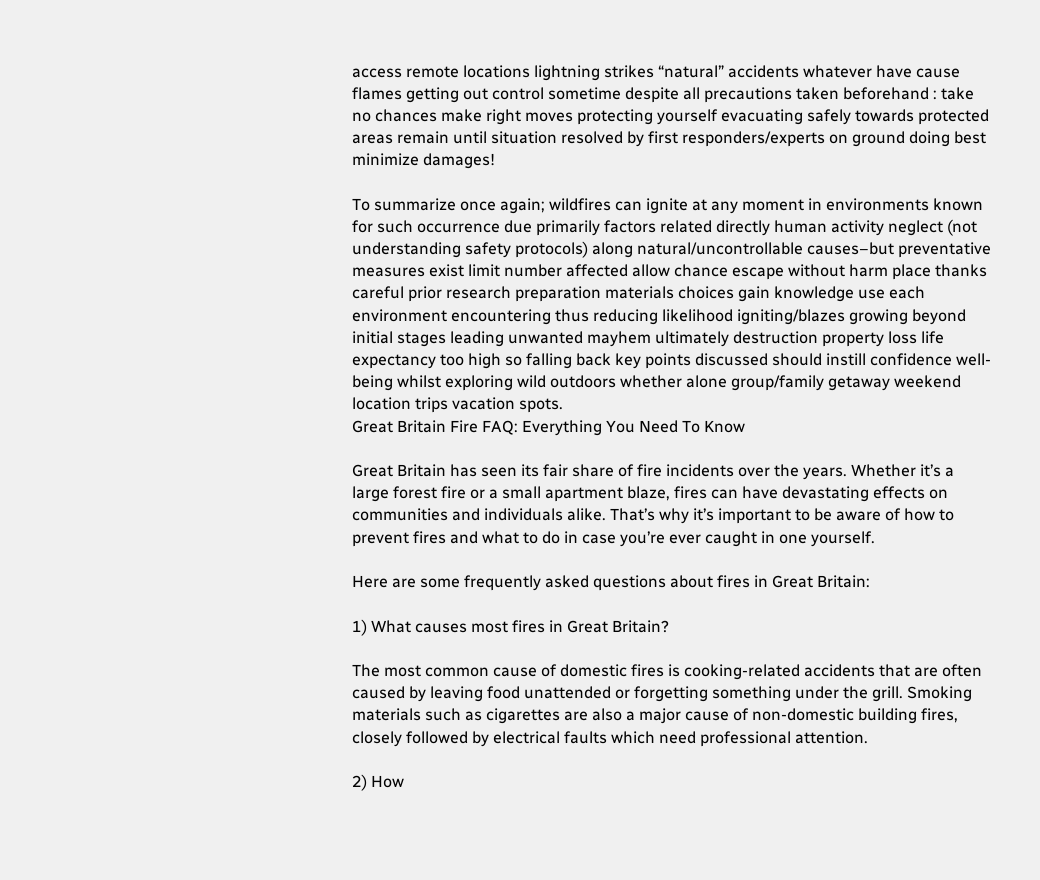access remote locations lightning strikes “natural” accidents whatever have cause flames getting out control sometime despite all precautions taken beforehand : take no chances make right moves protecting yourself evacuating safely towards protected areas remain until situation resolved by first responders/experts on ground doing best minimize damages!

To summarize once again; wildfires can ignite at any moment in environments known for such occurrence due primarily factors related directly human activity neglect (not understanding safety protocols) along natural/uncontrollable causes–but preventative measures exist limit number affected allow chance escape without harm place thanks careful prior research preparation materials choices gain knowledge use each environment encountering thus reducing likelihood igniting/blazes growing beyond initial stages leading unwanted mayhem ultimately destruction property loss life expectancy too high so falling back key points discussed should instill confidence well-being whilst exploring wild outdoors whether alone group/family getaway weekend location trips vacation spots.
Great Britain Fire FAQ: Everything You Need To Know

Great Britain has seen its fair share of fire incidents over the years. Whether it’s a large forest fire or a small apartment blaze, fires can have devastating effects on communities and individuals alike. That’s why it’s important to be aware of how to prevent fires and what to do in case you’re ever caught in one yourself.

Here are some frequently asked questions about fires in Great Britain:

1) What causes most fires in Great Britain?

The most common cause of domestic fires is cooking-related accidents that are often caused by leaving food unattended or forgetting something under the grill. Smoking materials such as cigarettes are also a major cause of non-domestic building fires, closely followed by electrical faults which need professional attention.

2) How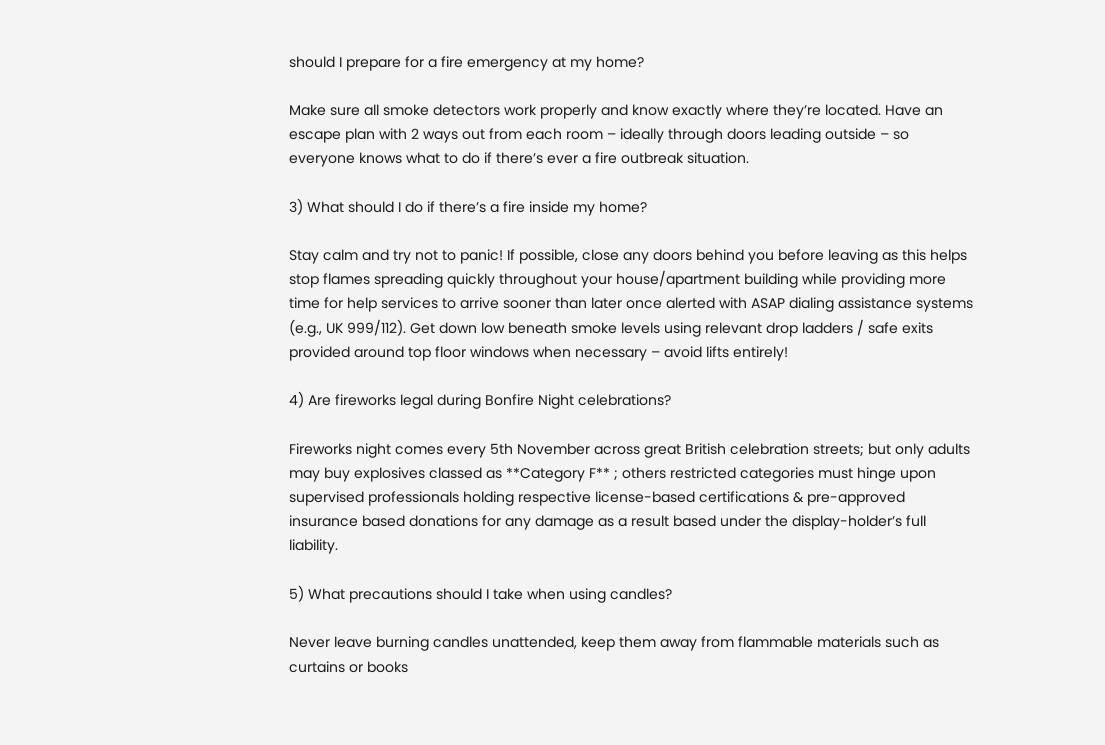should I prepare for a fire emergency at my home?

Make sure all smoke detectors work properly and know exactly where they’re located. Have an escape plan with 2 ways out from each room – ideally through doors leading outside – so everyone knows what to do if there’s ever a fire outbreak situation.

3) What should I do if there’s a fire inside my home?

Stay calm and try not to panic! If possible, close any doors behind you before leaving as this helps stop flames spreading quickly throughout your house/apartment building while providing more time for help services to arrive sooner than later once alerted with ASAP dialing assistance systems (e.g., UK 999∕112). Get down low beneath smoke levels using relevant drop ladders / safe exits provided around top floor windows when necessary – avoid lifts entirely!

4) Are fireworks legal during Bonfire Night celebrations?

Fireworks night comes every 5th November across great British celebration streets; but only adults may buy explosives classed as **Category F** ; others restricted categories must hinge upon supervised professionals holding respective license-based certifications & pre-approved insurance based donations for any damage as a result based under the display-holder’s full liability.

5) What precautions should I take when using candles?

Never leave burning candles unattended, keep them away from flammable materials such as curtains or books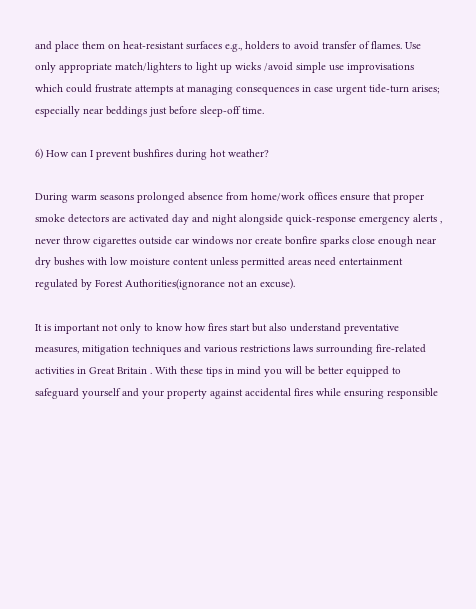and place them on heat-resistant surfaces e.g., holders to avoid transfer of flames. Use only appropriate match/lighters to light up wicks /avoid simple use improvisations which could frustrate attempts at managing consequences in case urgent tide-turn arises; especially near beddings just before sleep-off time.

6) How can I prevent bushfires during hot weather?

During warm seasons prolonged absence from home/work offices ensure that proper smoke detectors are activated day and night alongside quick-response emergency alerts , never throw cigarettes outside car windows nor create bonfire sparks close enough near dry bushes with low moisture content unless permitted areas need entertainment regulated by Forest Authorities(ignorance not an excuse).

It is important not only to know how fires start but also understand preventative measures, mitigation techniques and various restrictions laws surrounding fire-related activities in Great Britain . With these tips in mind you will be better equipped to safeguard yourself and your property against accidental fires while ensuring responsible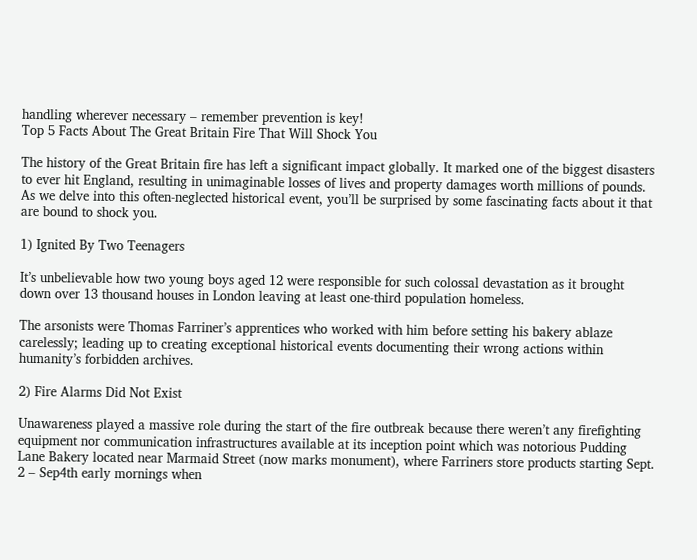handling wherever necessary – remember prevention is key!
Top 5 Facts About The Great Britain Fire That Will Shock You

The history of the Great Britain fire has left a significant impact globally. It marked one of the biggest disasters to ever hit England, resulting in unimaginable losses of lives and property damages worth millions of pounds. As we delve into this often-neglected historical event, you’ll be surprised by some fascinating facts about it that are bound to shock you.

1) Ignited By Two Teenagers

It’s unbelievable how two young boys aged 12 were responsible for such colossal devastation as it brought down over 13 thousand houses in London leaving at least one-third population homeless.

The arsonists were Thomas Farriner’s apprentices who worked with him before setting his bakery ablaze carelessly; leading up to creating exceptional historical events documenting their wrong actions within humanity’s forbidden archives.

2) Fire Alarms Did Not Exist

Unawareness played a massive role during the start of the fire outbreak because there weren’t any firefighting equipment nor communication infrastructures available at its inception point which was notorious Pudding Lane Bakery located near Marmaid Street (now marks monument), where Farriners store products starting Sept. 2 – Sep4th early mornings when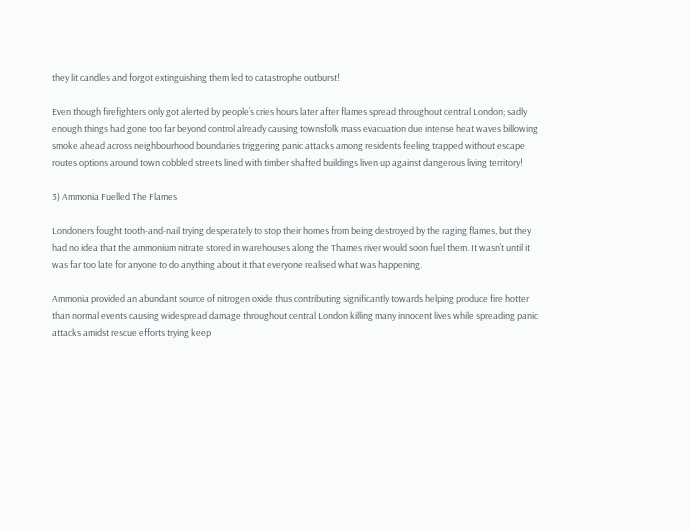they lit candles and forgot extinguishing them led to catastrophe outburst!

Even though firefighters only got alerted by people’s cries hours later after flames spread throughout central London; sadly enough things had gone too far beyond control already causing townsfolk mass evacuation due intense heat waves billowing smoke ahead across neighbourhood boundaries triggering panic attacks among residents feeling trapped without escape routes options around town cobbled streets lined with timber shafted buildings liven up against dangerous living territory!

3) Ammonia Fuelled The Flames

Londoners fought tooth-and-nail trying desperately to stop their homes from being destroyed by the raging flames, but they had no idea that the ammonium nitrate stored in warehouses along the Thames river would soon fuel them. It wasn’t until it was far too late for anyone to do anything about it that everyone realised what was happening.

Ammonia provided an abundant source of nitrogen oxide thus contributing significantly towards helping produce fire hotter than normal events causing widespread damage throughout central London killing many innocent lives while spreading panic attacks amidst rescue efforts trying keep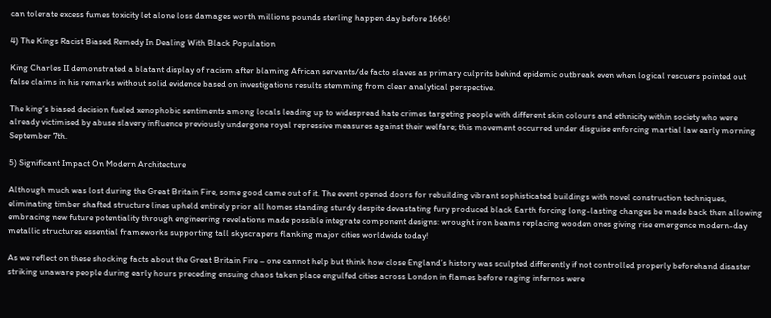can tolerate excess fumes toxicity let alone loss damages worth millions pounds sterling happen day before 1666!

4) The Kings Racist Biased Remedy In Dealing With Black Population

King Charles II demonstrated a blatant display of racism after blaming African servants/de facto slaves as primary culprits behind epidemic outbreak even when logical rescuers pointed out false claims in his remarks without solid evidence based on investigations results stemming from clear analytical perspective.

The king’s biased decision fueled xenophobic sentiments among locals leading up to widespread hate crimes targeting people with different skin colours and ethnicity within society who were already victimised by abuse slavery influence previously undergone royal repressive measures against their welfare; this movement occurred under disguise enforcing martial law early morning September 7th.

5) Significant Impact On Modern Architecture

Although much was lost during the Great Britain Fire, some good came out of it. The event opened doors for rebuilding vibrant sophisticated buildings with novel construction techniques, eliminating timber shafted structure lines upheld entirely prior all homes standing sturdy despite devastating fury produced black Earth forcing long-lasting changes be made back then allowing embracing new future potentiality through engineering revelations made possible integrate component designs: wrought iron beams replacing wooden ones giving rise emergence modern-day metallic structures essential frameworks supporting tall skyscrapers flanking major cities worldwide today!

As we reflect on these shocking facts about the Great Britain Fire – one cannot help but think how close England’s history was sculpted differently if not controlled properly beforehand disaster striking unaware people during early hours preceding ensuing chaos taken place engulfed cities across London in flames before raging infernos were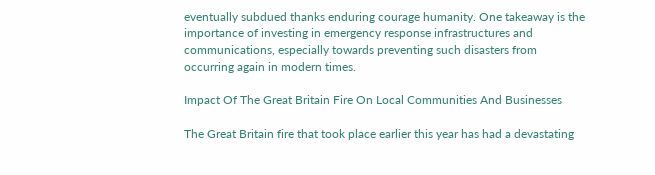eventually subdued thanks enduring courage humanity. One takeaway is the importance of investing in emergency response infrastructures and communications, especially towards preventing such disasters from occurring again in modern times.

Impact Of The Great Britain Fire On Local Communities And Businesses

The Great Britain fire that took place earlier this year has had a devastating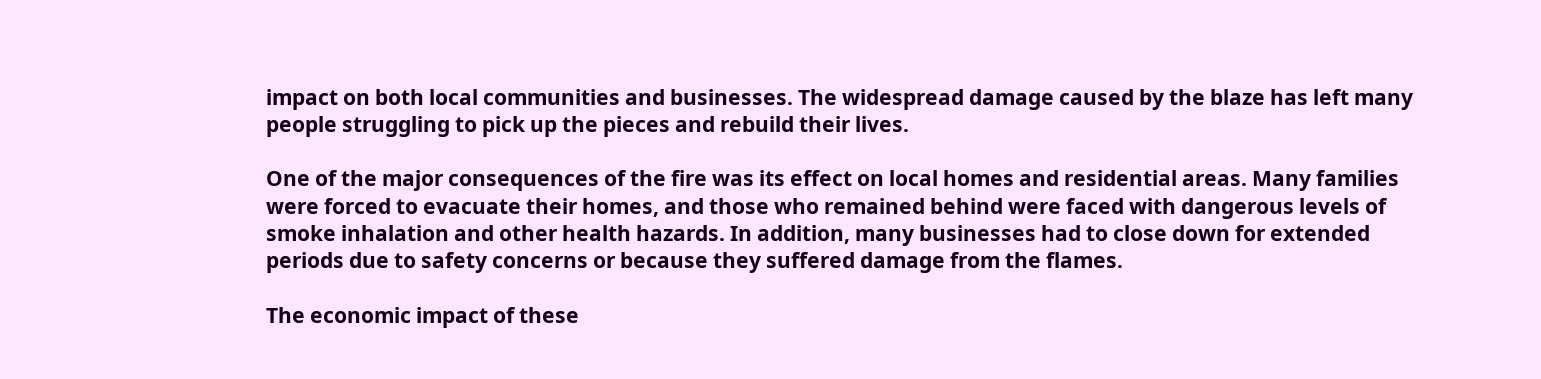impact on both local communities and businesses. The widespread damage caused by the blaze has left many people struggling to pick up the pieces and rebuild their lives.

One of the major consequences of the fire was its effect on local homes and residential areas. Many families were forced to evacuate their homes, and those who remained behind were faced with dangerous levels of smoke inhalation and other health hazards. In addition, many businesses had to close down for extended periods due to safety concerns or because they suffered damage from the flames.

The economic impact of these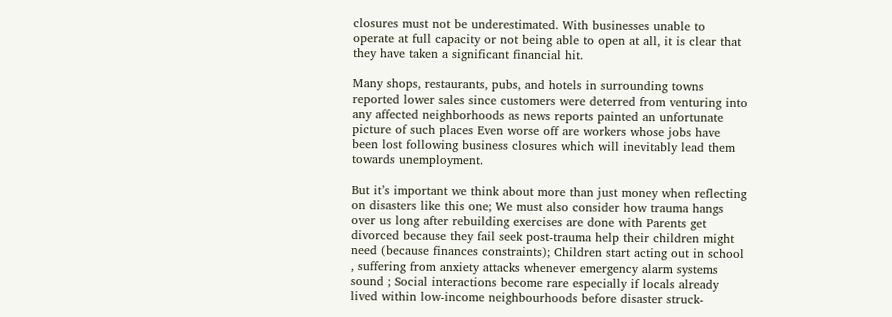closures must not be underestimated. With businesses unable to operate at full capacity or not being able to open at all, it is clear that they have taken a significant financial hit.

Many shops, restaurants, pubs, and hotels in surrounding towns reported lower sales since customers were deterred from venturing into any affected neighborhoods as news reports painted an unfortunate picture of such places Even worse off are workers whose jobs have been lost following business closures which will inevitably lead them towards unemployment.

But it’s important we think about more than just money when reflecting on disasters like this one; We must also consider how trauma hangs over us long after rebuilding exercises are done with Parents get divorced because they fail seek post-trauma help their children might need (because finances constraints); Children start acting out in school , suffering from anxiety attacks whenever emergency alarm systems sound ; Social interactions become rare especially if locals already lived within low-income neighbourhoods before disaster struck-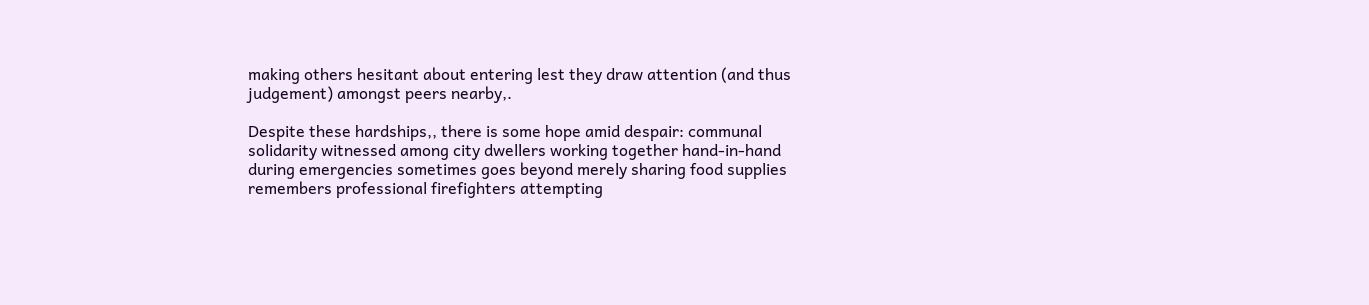making others hesitant about entering lest they draw attention (and thus judgement) amongst peers nearby,.

Despite these hardships,, there is some hope amid despair: communal solidarity witnessed among city dwellers working together hand-in-hand during emergencies sometimes goes beyond merely sharing food supplies remembers professional firefighters attempting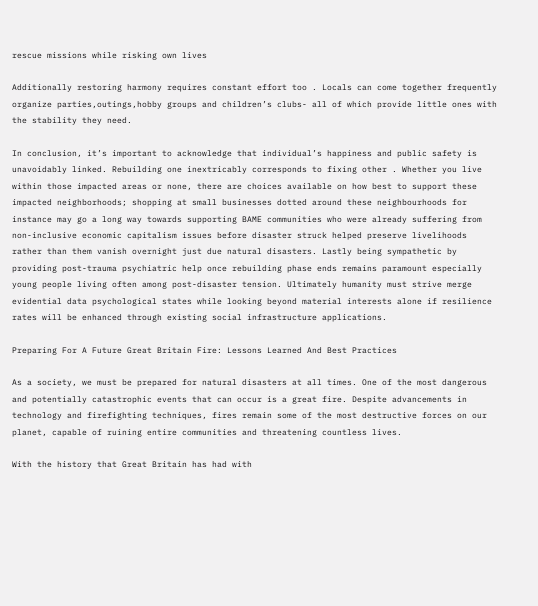rescue missions while risking own lives

Additionally restoring harmony requires constant effort too . Locals can come together frequently organize parties,outings,hobby groups and children’s clubs- all of which provide little ones with the stability they need.

In conclusion, it’s important to acknowledge that individual’s happiness and public safety is unavoidably linked. Rebuilding one inextricably corresponds to fixing other . Whether you live within those impacted areas or none, there are choices available on how best to support these impacted neighborhoods; shopping at small businesses dotted around these neighbourhoods for instance may go a long way towards supporting BAME communities who were already suffering from non-inclusive economic capitalism issues before disaster struck helped preserve livelihoods rather than them vanish overnight just due natural disasters. Lastly being sympathetic by providing post-trauma psychiatric help once rebuilding phase ends remains paramount especially young people living often among post-disaster tension. Ultimately humanity must strive merge evidential data psychological states while looking beyond material interests alone if resilience rates will be enhanced through existing social infrastructure applications.

Preparing For A Future Great Britain Fire: Lessons Learned And Best Practices

As a society, we must be prepared for natural disasters at all times. One of the most dangerous and potentially catastrophic events that can occur is a great fire. Despite advancements in technology and firefighting techniques, fires remain some of the most destructive forces on our planet, capable of ruining entire communities and threatening countless lives.

With the history that Great Britain has had with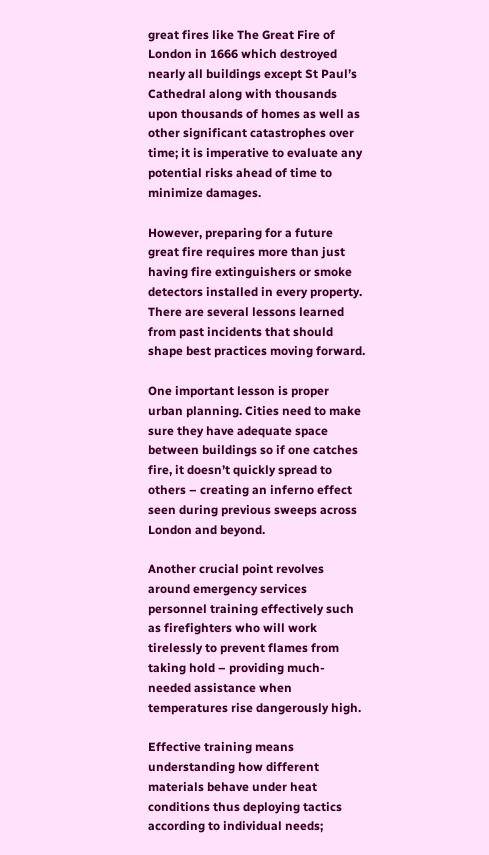great fires like The Great Fire of London in 1666 which destroyed nearly all buildings except St Paul’s Cathedral along with thousands upon thousands of homes as well as other significant catastrophes over time; it is imperative to evaluate any potential risks ahead of time to minimize damages.

However, preparing for a future great fire requires more than just having fire extinguishers or smoke detectors installed in every property. There are several lessons learned from past incidents that should shape best practices moving forward.

One important lesson is proper urban planning. Cities need to make sure they have adequate space between buildings so if one catches fire, it doesn’t quickly spread to others – creating an inferno effect seen during previous sweeps across London and beyond.

Another crucial point revolves around emergency services personnel training effectively such as firefighters who will work tirelessly to prevent flames from taking hold – providing much-needed assistance when temperatures rise dangerously high.

Effective training means understanding how different materials behave under heat conditions thus deploying tactics according to individual needs;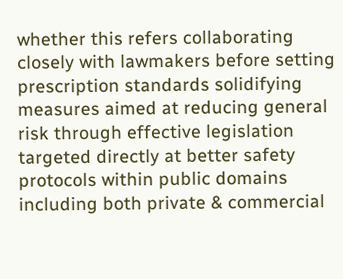whether this refers collaborating closely with lawmakers before setting prescription standards solidifying measures aimed at reducing general risk through effective legislation targeted directly at better safety protocols within public domains including both private & commercial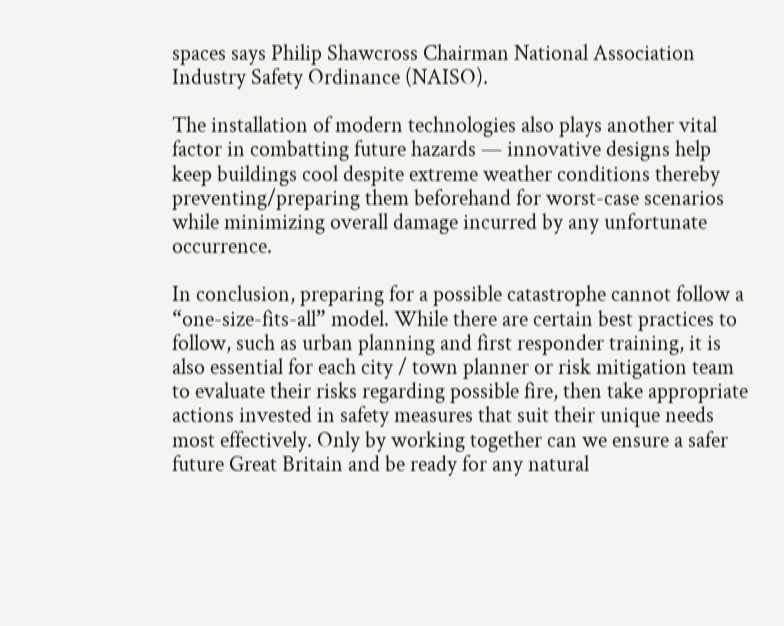spaces says Philip Shawcross Chairman National Association Industry Safety Ordinance (NAISO).

The installation of modern technologies also plays another vital factor in combatting future hazards — innovative designs help keep buildings cool despite extreme weather conditions thereby preventing/preparing them beforehand for worst-case scenarios while minimizing overall damage incurred by any unfortunate occurrence.

In conclusion, preparing for a possible catastrophe cannot follow a “one-size-fits-all” model. While there are certain best practices to follow, such as urban planning and first responder training, it is also essential for each city / town planner or risk mitigation team to evaluate their risks regarding possible fire, then take appropriate actions invested in safety measures that suit their unique needs most effectively. Only by working together can we ensure a safer future Great Britain and be ready for any natural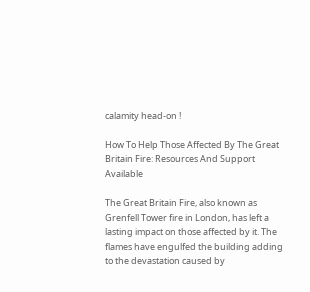calamity head-on !

How To Help Those Affected By The Great Britain Fire: Resources And Support Available

The Great Britain Fire, also known as Grenfell Tower fire in London, has left a lasting impact on those affected by it. The flames have engulfed the building adding to the devastation caused by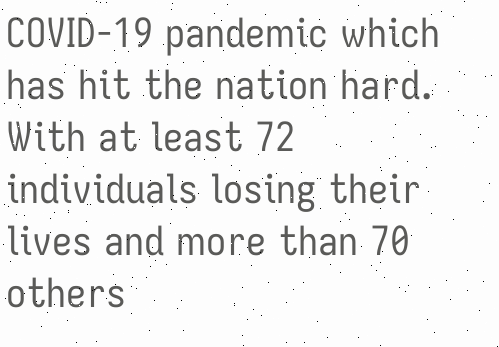COVID-19 pandemic which has hit the nation hard. With at least 72 individuals losing their lives and more than 70 others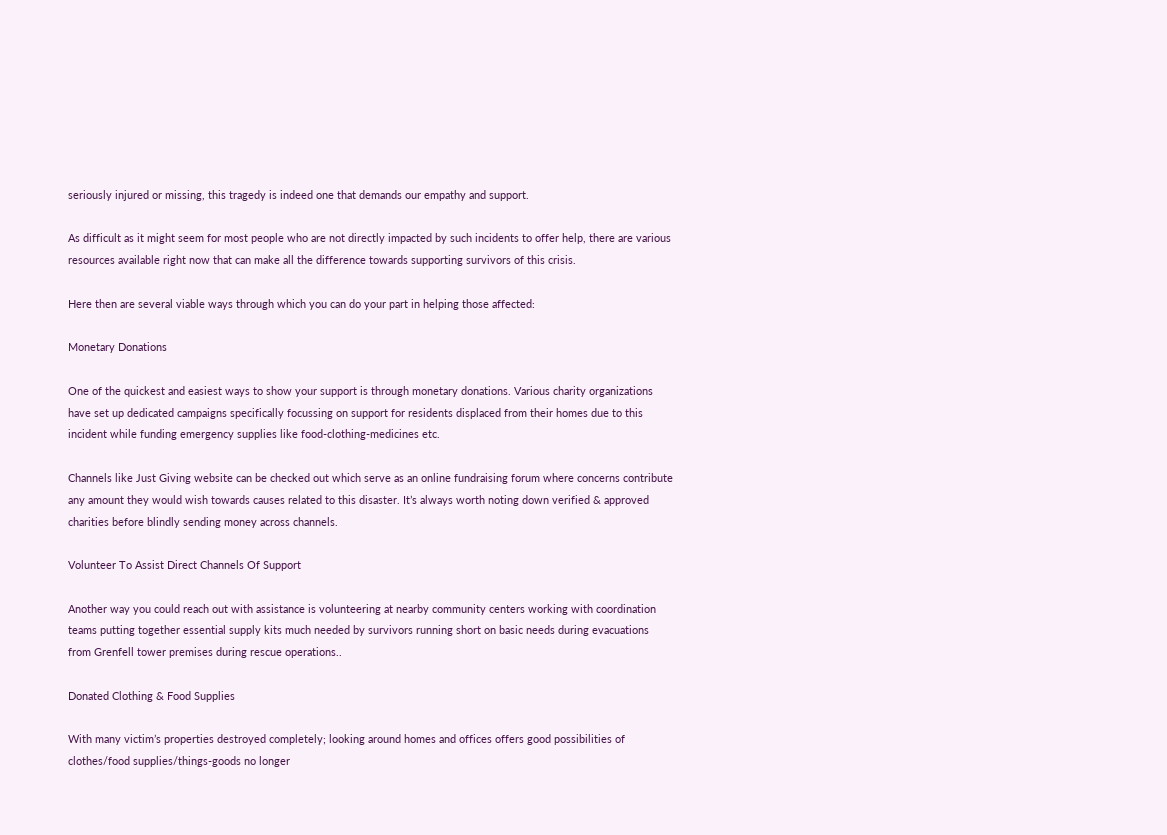seriously injured or missing, this tragedy is indeed one that demands our empathy and support.

As difficult as it might seem for most people who are not directly impacted by such incidents to offer help, there are various resources available right now that can make all the difference towards supporting survivors of this crisis.

Here then are several viable ways through which you can do your part in helping those affected:

Monetary Donations

One of the quickest and easiest ways to show your support is through monetary donations. Various charity organizations have set up dedicated campaigns specifically focussing on support for residents displaced from their homes due to this incident while funding emergency supplies like food-clothing-medicines etc.

Channels like Just Giving website can be checked out which serve as an online fundraising forum where concerns contribute any amount they would wish towards causes related to this disaster. It’s always worth noting down verified & approved charities before blindly sending money across channels.

Volunteer To Assist Direct Channels Of Support

Another way you could reach out with assistance is volunteering at nearby community centers working with coordination teams putting together essential supply kits much needed by survivors running short on basic needs during evacuations from Grenfell tower premises during rescue operations..

Donated Clothing & Food Supplies

With many victim’s properties destroyed completely; looking around homes and offices offers good possibilities of clothes/food supplies/things-goods no longer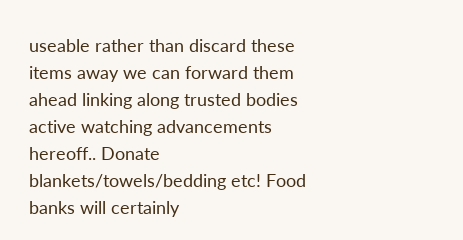useable rather than discard these items away we can forward them ahead linking along trusted bodies active watching advancements hereoff.. Donate blankets/towels/bedding etc! Food banks will certainly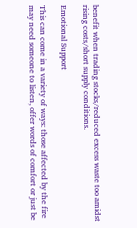benefit when trading stocks/reduced excess waste too amidst rising costs/short supply conditions.

Emotional Support

This can come in a variety of ways: those affected by the fire may need someone to listen, offer words of comfort or just be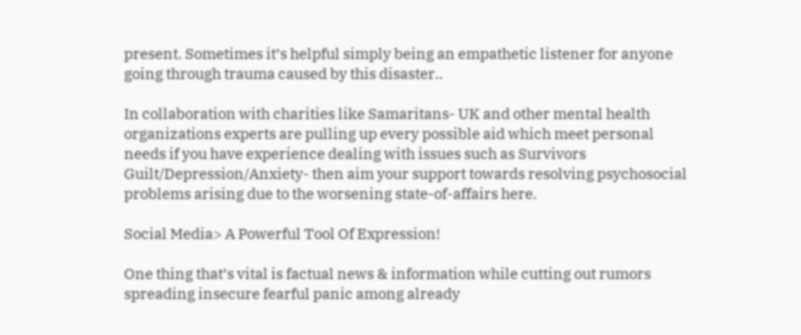present. Sometimes it’s helpful simply being an empathetic listener for anyone going through trauma caused by this disaster..

In collaboration with charities like Samaritans- UK and other mental health organizations experts are pulling up every possible aid which meet personal needs if you have experience dealing with issues such as Survivors Guilt/Depression/Anxiety- then aim your support towards resolving psychosocial problems arising due to the worsening state-of-affairs here.

Social Media> A Powerful Tool Of Expression!

One thing that’s vital is factual news & information while cutting out rumors spreading insecure fearful panic among already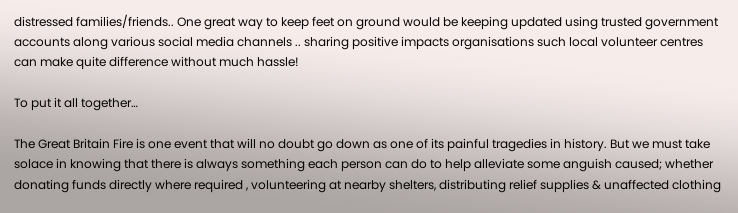distressed families/friends.. One great way to keep feet on ground would be keeping updated using trusted government accounts along various social media channels .. sharing positive impacts organisations such local volunteer centres can make quite difference without much hassle!

To put it all together…

The Great Britain Fire is one event that will no doubt go down as one of its painful tragedies in history. But we must take solace in knowing that there is always something each person can do to help alleviate some anguish caused; whether donating funds directly where required , volunteering at nearby shelters, distributing relief supplies & unaffected clothing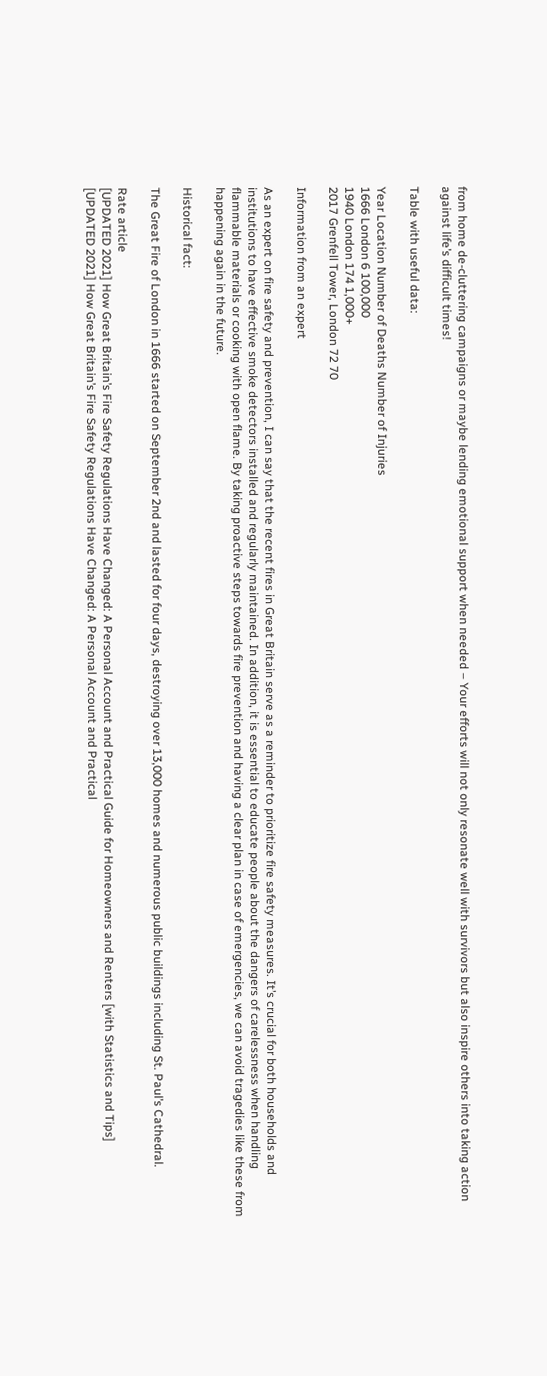from home de-cluttering campaigns or maybe lending emotional support when needed – Your efforts will not only resonate well with survivors but also inspire others into taking action against life’s difficult times!

Table with useful data:

Year Location Number of Deaths Number of Injuries
1666 London 6 100,000
1940 London 174 1,000+
2017 Grenfell Tower, London 72 70

Information from an expert

As an expert on fire safety and prevention, I can say that the recent fires in Great Britain serve as a reminder to prioritize fire safety measures. It’s crucial for both households and institutions to have effective smoke detectors installed and regularly maintained. In addition, it is essential to educate people about the dangers of carelessness when handling flammable materials or cooking with open flame. By taking proactive steps towards fire prevention and having a clear plan in case of emergencies, we can avoid tragedies like these from happening again in the future.

Historical fact:

The Great Fire of London in 1666 started on September 2nd and lasted for four days, destroying over 13,000 homes and numerous public buildings including St. Paul’s Cathedral.

Rate article
[UPDATED 2021] How Great Britain’s Fire Safety Regulations Have Changed: A Personal Account and Practical Guide for Homeowners and Renters [with Statistics and Tips]
[UPDATED 2021] How Great Britain’s Fire Safety Regulations Have Changed: A Personal Account and Practical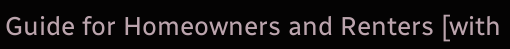Guide for Homeowners and Renters [with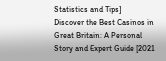Statistics and Tips]
Discover the Best Casinos in Great Britain: A Personal Story and Expert Guide [2021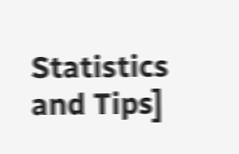Statistics and Tips]